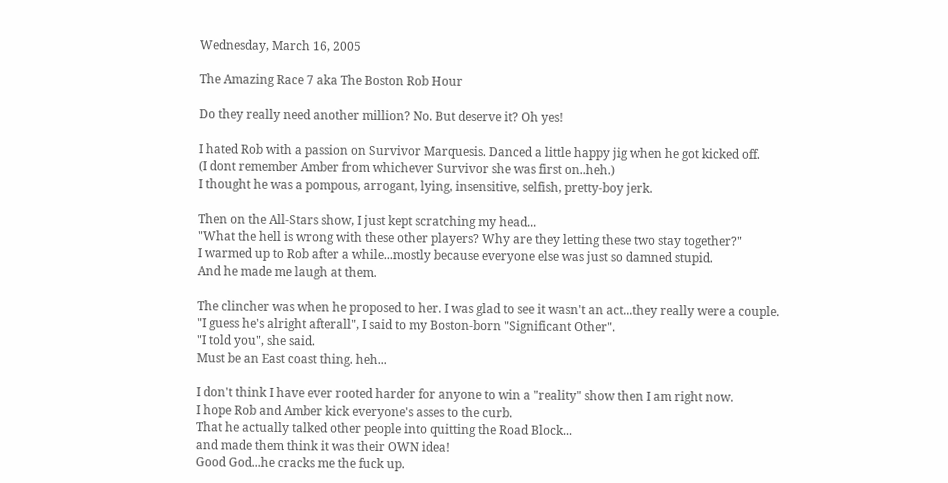Wednesday, March 16, 2005

The Amazing Race 7 aka The Boston Rob Hour

Do they really need another million? No. But deserve it? Oh yes!

I hated Rob with a passion on Survivor Marquesis. Danced a little happy jig when he got kicked off.
(I dont remember Amber from whichever Survivor she was first on..heh.)
I thought he was a pompous, arrogant, lying, insensitive, selfish, pretty-boy jerk.

Then on the All-Stars show, I just kept scratching my head...
"What the hell is wrong with these other players? Why are they letting these two stay together?"
I warmed up to Rob after a while...mostly because everyone else was just so damned stupid.
And he made me laugh at them.

The clincher was when he proposed to her. I was glad to see it wasn't an act...they really were a couple.
"I guess he's alright afterall", I said to my Boston-born "Significant Other".
"I told you", she said.
Must be an East coast thing. heh...

I don't think I have ever rooted harder for anyone to win a "reality" show then I am right now.
I hope Rob and Amber kick everyone's asses to the curb.
That he actually talked other people into quitting the Road Block...
and made them think it was their OWN idea!
Good God...he cracks me the fuck up.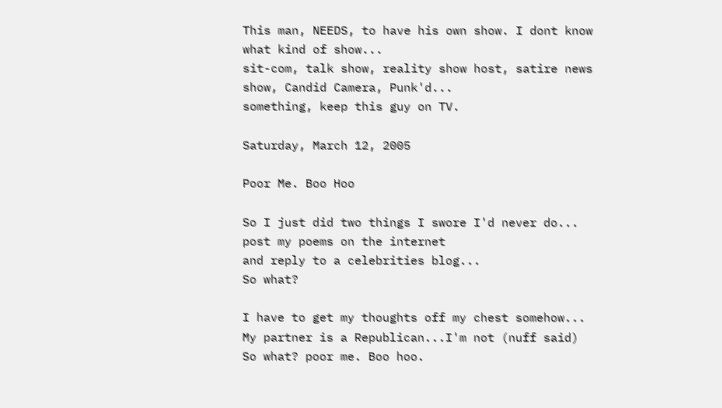This man, NEEDS, to have his own show. I dont know what kind of show...
sit-com, talk show, reality show host, satire news show, Candid Camera, Punk'd...
something, keep this guy on TV.

Saturday, March 12, 2005

Poor Me. Boo Hoo

So I just did two things I swore I'd never do...
post my poems on the internet
and reply to a celebrities blog...
So what?

I have to get my thoughts off my chest somehow...
My partner is a Republican...I'm not (nuff said)
So what? poor me. Boo hoo.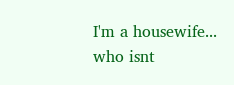I'm a housewife...
who isnt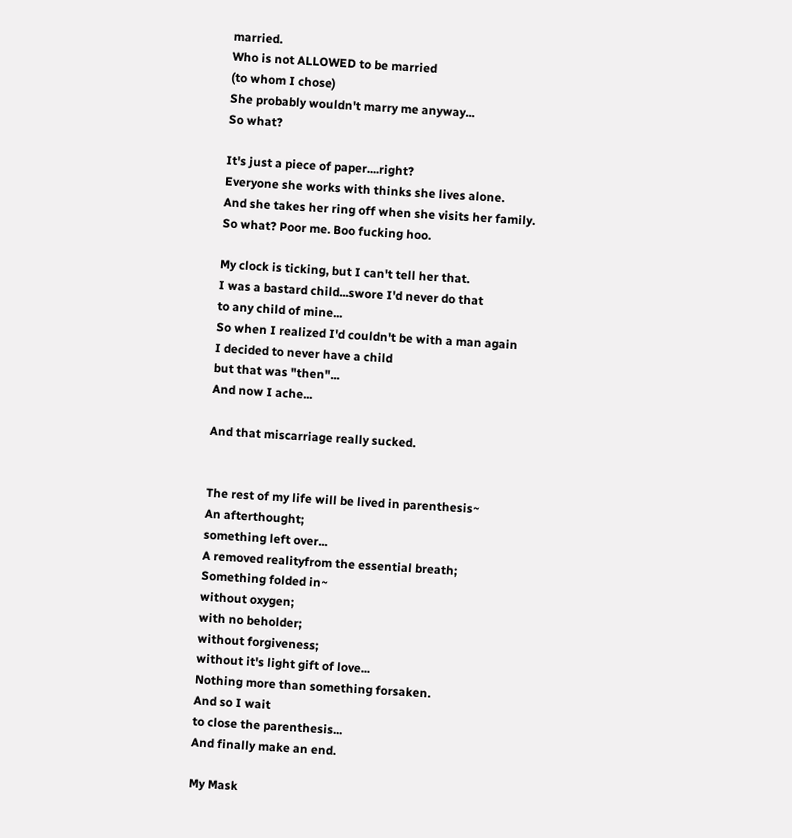married.
Who is not ALLOWED to be married
(to whom I chose)
She probably wouldn't marry me anyway...
So what?

It's just a piece of paper....right?
Everyone she works with thinks she lives alone.
And she takes her ring off when she visits her family.
So what? Poor me. Boo fucking hoo.

My clock is ticking, but I can't tell her that.
I was a bastard child...swore I'd never do that
to any child of mine...
So when I realized I'd couldn't be with a man again
I decided to never have a child
but that was "then"...
And now I ache...

And that miscarriage really sucked.


The rest of my life will be lived in parenthesis~
An afterthought;
something left over...
A removed realityfrom the essential breath;
Something folded in~
without oxygen;
with no beholder;
without forgiveness;
without it's light gift of love...
Nothing more than something forsaken.
And so I wait
to close the parenthesis...
And finally make an end.

My Mask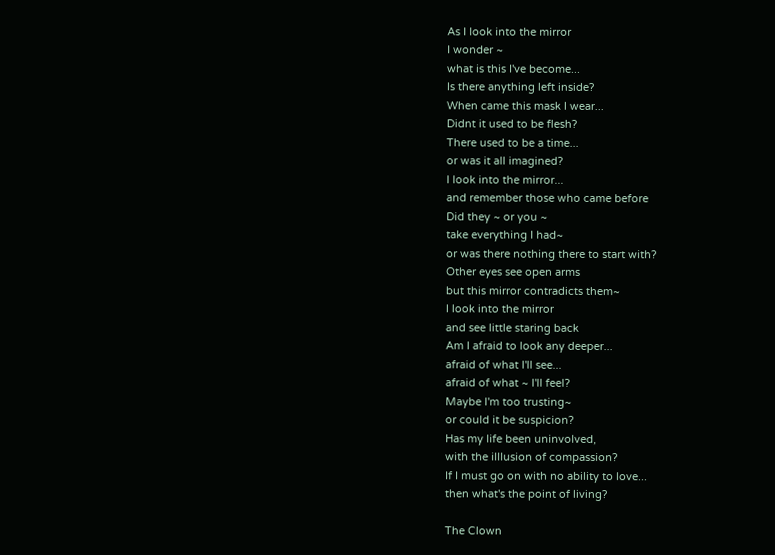As I look into the mirror
I wonder ~
what is this I've become...
Is there anything left inside?
When came this mask I wear...
Didnt it used to be flesh?
There used to be a time...
or was it all imagined?
I look into the mirror...
and remember those who came before
Did they ~ or you ~
take everything I had~
or was there nothing there to start with?
Other eyes see open arms
but this mirror contradicts them~
I look into the mirror
and see little staring back
Am I afraid to look any deeper...
afraid of what I'll see...
afraid of what ~ I'll feel?
Maybe I'm too trusting~
or could it be suspicion?
Has my life been uninvolved,
with the illlusion of compassion?
If I must go on with no ability to love...
then what's the point of living?

The Clown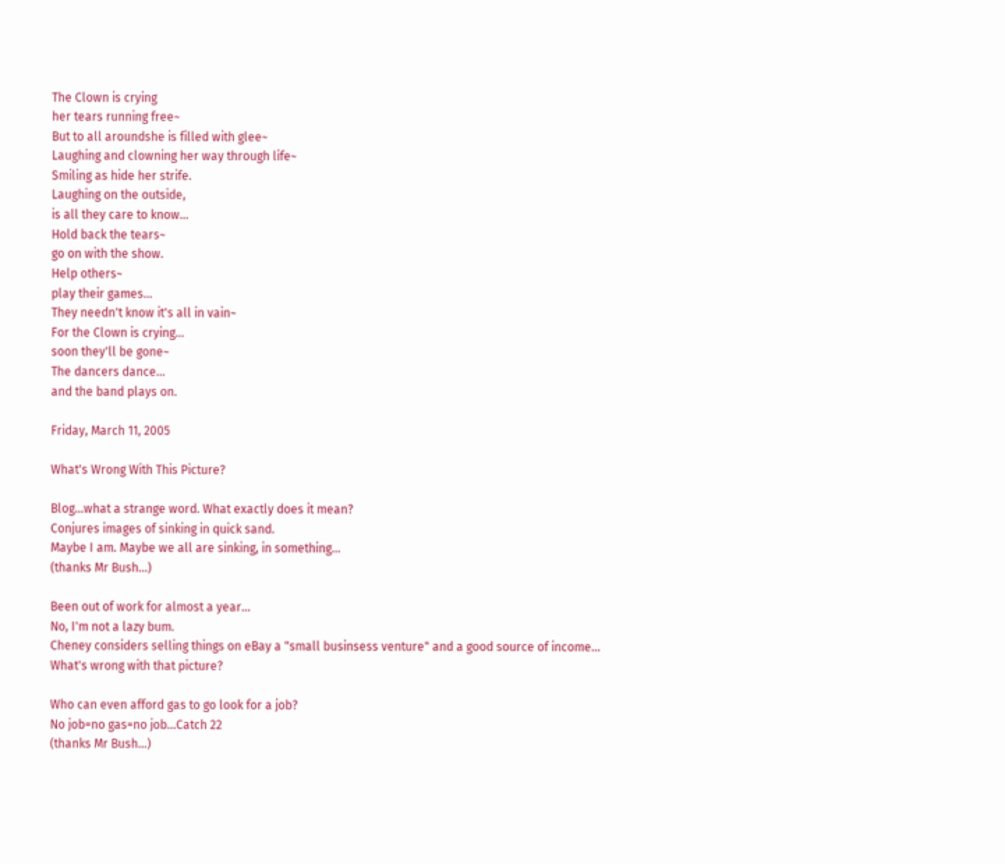The Clown is crying
her tears running free~
But to all aroundshe is filled with glee~
Laughing and clowning her way through life~
Smiling as hide her strife.
Laughing on the outside,
is all they care to know...
Hold back the tears~
go on with the show.
Help others~
play their games...
They needn't know it's all in vain~
For the Clown is crying...
soon they'll be gone~
The dancers dance...
and the band plays on.

Friday, March 11, 2005

What's Wrong With This Picture?

Blog...what a strange word. What exactly does it mean?
Conjures images of sinking in quick sand.
Maybe I am. Maybe we all are sinking, in something...
(thanks Mr Bush...)

Been out of work for almost a year...
No, I'm not a lazy bum.
Cheney considers selling things on eBay a "small businsess venture" and a good source of income...
What's wrong with that picture?

Who can even afford gas to go look for a job?
No job=no gas=no job...Catch 22
(thanks Mr Bush...)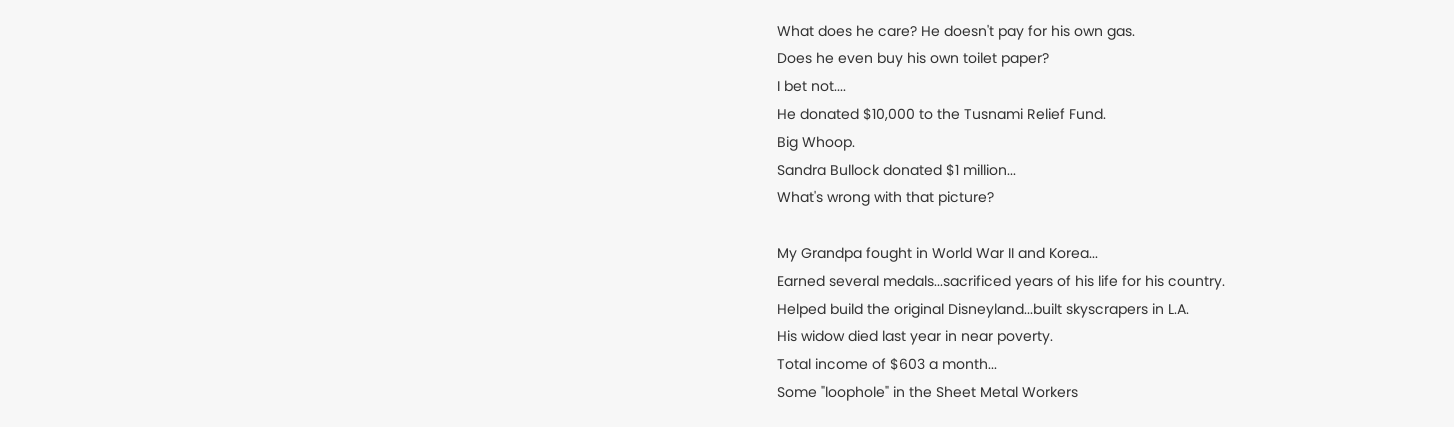What does he care? He doesn't pay for his own gas.
Does he even buy his own toilet paper?
I bet not....
He donated $10,000 to the Tusnami Relief Fund.
Big Whoop.
Sandra Bullock donated $1 million...
What's wrong with that picture?

My Grandpa fought in World War II and Korea...
Earned several medals...sacrificed years of his life for his country.
Helped build the original Disneyland...built skyscrapers in L.A.
His widow died last year in near poverty.
Total income of $603 a month...
Some "loophole" in the Sheet Metal Workers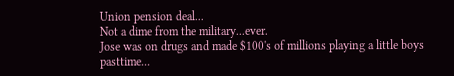Union pension deal...
Not a dime from the military...ever.
Jose was on drugs and made $100's of millions playing a little boys pasttime...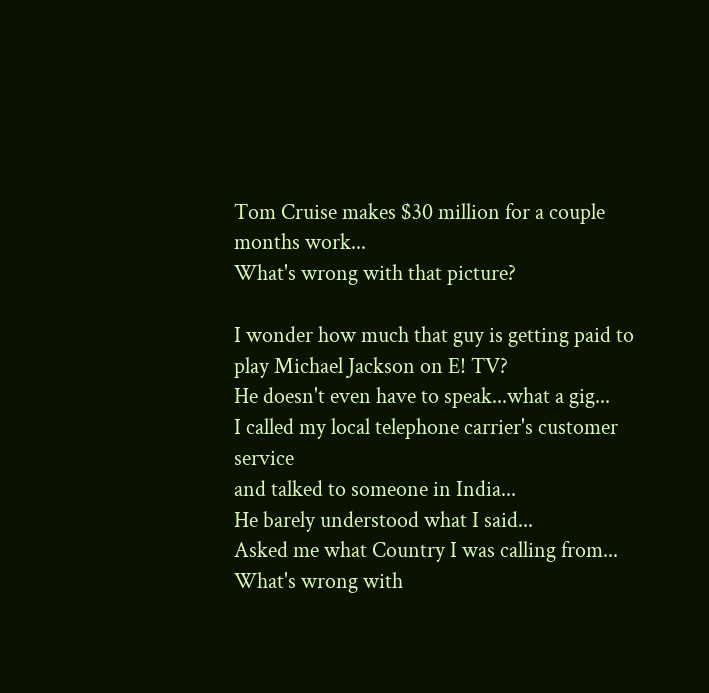Tom Cruise makes $30 million for a couple months work...
What's wrong with that picture?

I wonder how much that guy is getting paid to play Michael Jackson on E! TV?
He doesn't even have to speak...what a gig...
I called my local telephone carrier's customer service
and talked to someone in India...
He barely understood what I said...
Asked me what Country I was calling from...
What's wrong with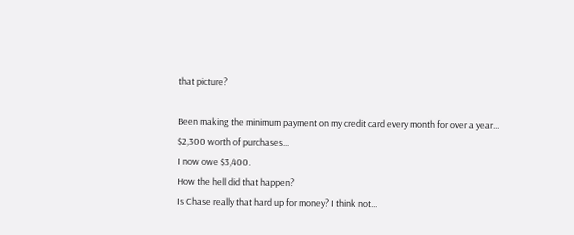that picture?

Been making the minimum payment on my credit card every month for over a year...
$2,300 worth of purchases...
I now owe $3,400.
How the hell did that happen?
Is Chase really that hard up for money? I think not...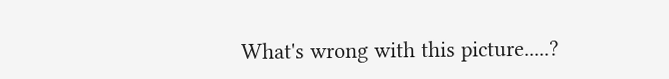What's wrong with this picture.....?